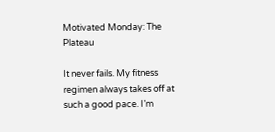Motivated Monday: The Plateau

It never fails. My fitness regimen always takes off at such a good pace. I’m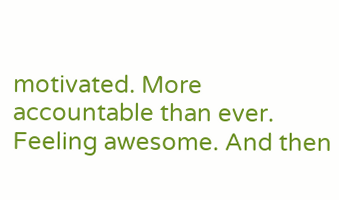motivated. More accountable than ever. Feeling awesome. And then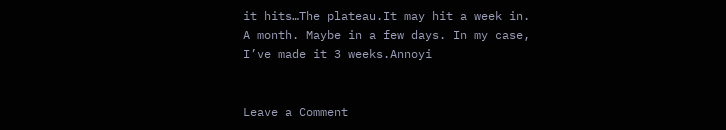it hits…The plateau.It may hit a week in. A month. Maybe in a few days. In my case, I’ve made it 3 weeks.Annoyi


Leave a Comment